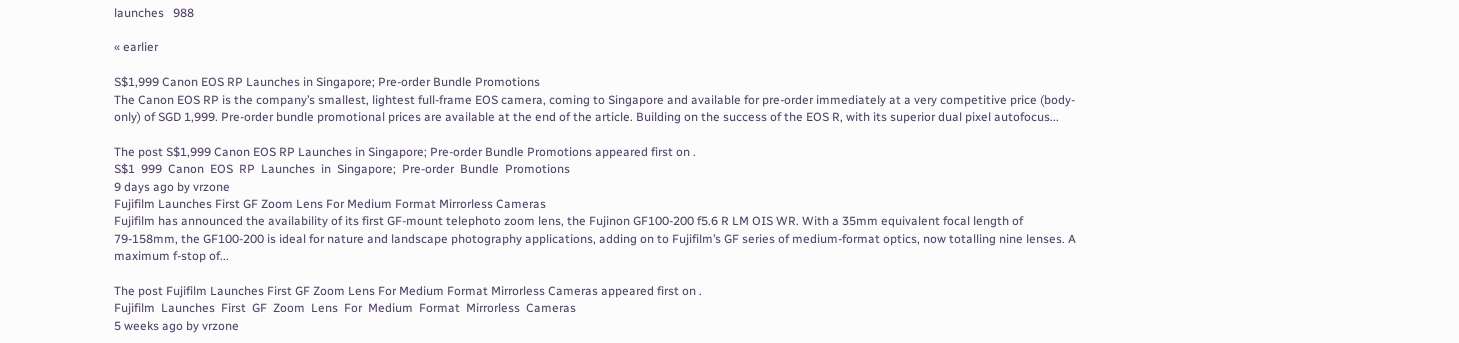launches   988

« earlier

S$1,999 Canon EOS RP Launches in Singapore; Pre-order Bundle Promotions
The Canon EOS RP is the company’s smallest, lightest full-frame EOS camera, coming to Singapore and available for pre-order immediately at a very competitive price (body-only) of SGD 1,999. Pre-order bundle promotional prices are available at the end of the article. Building on the success of the EOS R, with its superior dual pixel autofocus...

The post S$1,999 Canon EOS RP Launches in Singapore; Pre-order Bundle Promotions appeared first on .
S$1  999  Canon  EOS  RP  Launches  in  Singapore;  Pre-order  Bundle  Promotions
9 days ago by vrzone
Fujifilm Launches First GF Zoom Lens For Medium Format Mirrorless Cameras
Fujifilm has announced the availability of its first GF-mount telephoto zoom lens, the Fujinon GF100-200 f5.6 R LM OIS WR. With a 35mm equivalent focal length of 79-158mm, the GF100-200 is ideal for nature and landscape photography applications, adding on to Fujifilm’s GF series of medium-format optics, now totalling nine lenses. A maximum f-stop of...

The post Fujifilm Launches First GF Zoom Lens For Medium Format Mirrorless Cameras appeared first on .
Fujifilm  Launches  First  GF  Zoom  Lens  For  Medium  Format  Mirrorless  Cameras
5 weeks ago by vrzone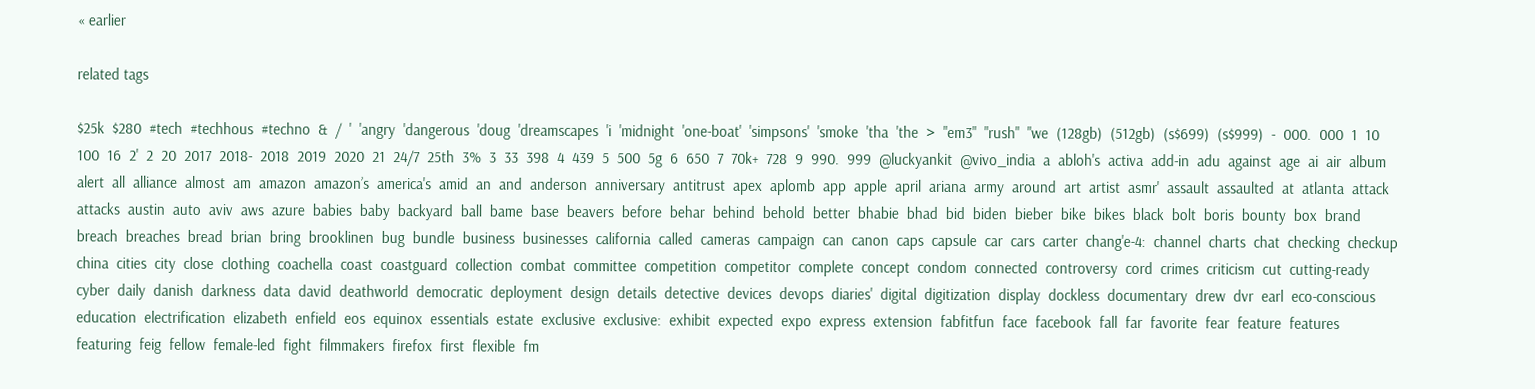« earlier

related tags

$25k  $280  #tech  #techhous  #techno  &  /  '  'angry  'dangerous  'doug  'dreamscapes  'i  'midnight  'one-boat'  'simpsons'  'smoke  'tha  'the  >  "em3"  "rush"  "we  (128gb)  (512gb)  (s$699)  (s$999)  -  000.  000  1  10  100  16  2'  2  20  2017  2018-  2018  2019  2020  21  24/7  25th  3%  3  33  398  4  439  5  500  5g  6  650  7  70k+  728  9  990.  999  @luckyankit  @vivo_india  a  abloh's  activa  add-in  adu  against  age  ai  air  album  alert  all  alliance  almost  am  amazon  amazon’s  america's  amid  an  and  anderson  anniversary  antitrust  apex  aplomb  app  apple  april  ariana  army  around  art  artist  asmr'  assault  assaulted  at  atlanta  attack  attacks  austin  auto  aviv  aws  azure  babies  baby  backyard  ball  bame  base  beavers  before  behar  behind  behold  better  bhabie  bhad  bid  biden  bieber  bike  bikes  black  bolt  boris  bounty  box  brand  breach  breaches  bread  brian  bring  brooklinen  bug  bundle  business  businesses  california  called  cameras  campaign  can  canon  caps  capsule  car  cars  carter  chang'e-4:  channel  charts  chat  checking  checkup  china  cities  city  close  clothing  coachella  coast  coastguard  collection  combat  committee  competition  competitor  complete  concept  condom  connected  controversy  cord  crimes  criticism  cut  cutting-ready  cyber  daily  danish  darkness  data  david  deathworld  democratic  deployment  design  details  detective  devices  devops  diaries'  digital  digitization  display  dockless  documentary  drew  dvr  earl  eco-conscious  education  electrification  elizabeth  enfield  eos  equinox  essentials  estate  exclusive  exclusive:  exhibit  expected  expo  express  extension  fabfitfun  face  facebook  fall  far  favorite  fear  feature  features  featuring  feig  fellow  female-led  fight  filmmakers  firefox  first  flexible  fm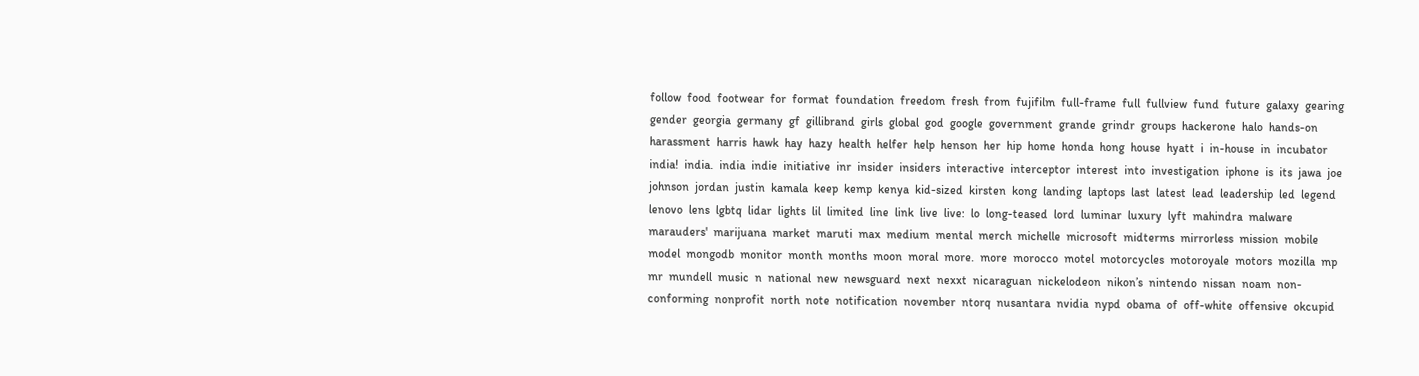follow  food  footwear  for  format  foundation  freedom  fresh  from  fujifilm  full-frame  full  fullview  fund  future  galaxy  gearing  gender  georgia  germany  gf  gillibrand  girls  global  god  google  government  grande  grindr  groups  hackerone  halo  hands-on  harassment  harris  hawk  hay  hazy  health  helfer  help  henson  her  hip  home  honda  hong  house  hyatt  i  in-house  in  incubator  india!  india.  india  indie  initiative  inr  insider  insiders  interactive  interceptor  interest  into  investigation  iphone  is  its  jawa  joe  johnson  jordan  justin  kamala  keep  kemp  kenya  kid-sized  kirsten  kong  landing  laptops  last  latest  lead  leadership  led  legend  lenovo  lens  lgbtq  lidar  lights  lil  limited  line  link  live  live:  lo  long-teased  lord  luminar  luxury  lyft  mahindra  malware  marauders'  marijuana  market  maruti  max  medium  mental  merch  michelle  microsoft  midterms  mirrorless  mission  mobile  model  mongodb  monitor  month  months  moon  moral  more.  more  morocco  motel  motorcycles  motoroyale  motors  mozilla  mp  mr  mundell  music  n  national  new  newsguard  next  nexxt  nicaraguan  nickelodeon  nikon’s  nintendo  nissan  noam  non-conforming  nonprofit  north  note  notification  november  ntorq  nusantara  nvidia  nypd  obama  of  off-white  offensive  okcupid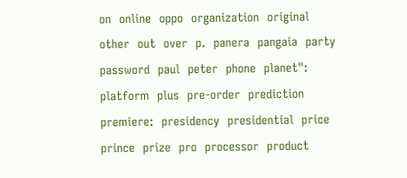on  online  oppo  organization  original  other  out  over  p.  panera  pangaia  party  password  paul  peter  phone  planet":  platform  plus  pre-order  prediction  premiere:  presidency  presidential  price  prince  prize  pro  processor  product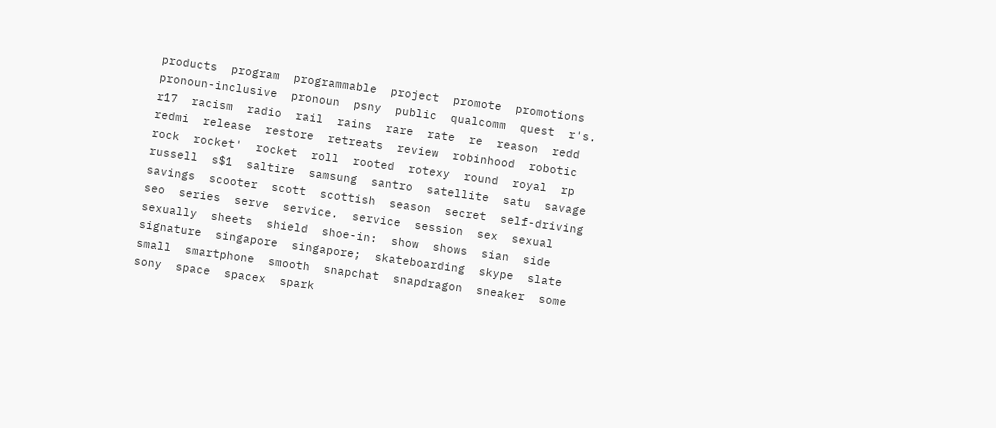products  program  programmable  project  promote  promotions  pronoun-inclusive  pronoun  psny  public  qualcomm  quest  r's.  r17  racism  radio  rail  rains  rare  rate  re  reason  redd  redmi  release  restore  retreats  review  robinhood  robotic  rock  rocket'  rocket  roll  rooted  rotexy  round  royal  rp  russell  s$1  saltire  samsung  santro  satellite  satu  savage  savings  scooter  scott  scottish  season  secret  self-driving  seo  series  serve  service.  service  session  sex  sexual  sexually  sheets  shield  shoe-in:  show  shows  sian  side  signature  singapore  singapore;  skateboarding  skype  slate  small  smartphone  smooth  snapchat  snapdragon  sneaker  some  sony  space  spacex  spark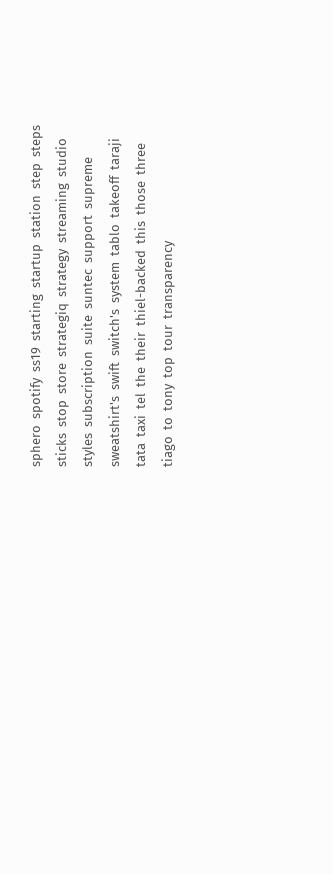sphero  spotify  ss19  starting  startup  station  step  steps  sticks  stop  store  strategiq  strategy  streaming  studio  styles  subscription  suite  suntec  support  supreme  sweatshirt's  swift  switch's  system  tablo  takeoff  taraji  tata  taxi  tel  the  their  thiel-backed  this  those  three  tiago  to  tony  top  tour  transparency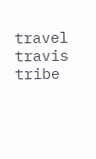travel  travis  tribe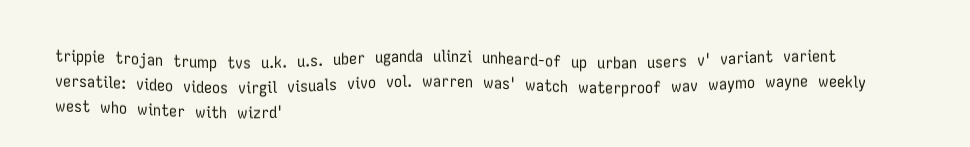trippie  trojan  trump  tvs  u.k.  u.s.  uber  uganda  ulinzi  unheard-of  up  urban  users  v'  variant  varient  versatile:  video  videos  virgil  visuals  vivo  vol.  warren  was'  watch  waterproof  wav  waymo  wayne  weekly  west  who  winter  with  wizrd'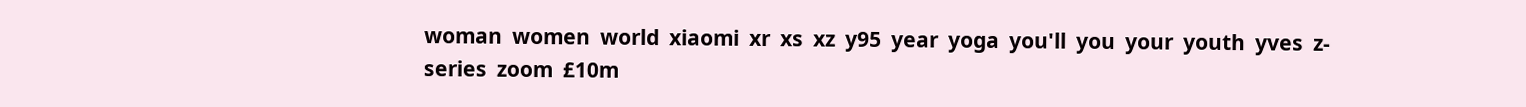woman  women  world  xiaomi  xr  xs  xz  y95  year  yoga  you'll  you  your  youth  yves  z-series  zoom  £10m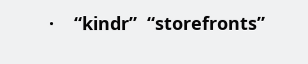·    “kindr”  “storefronts”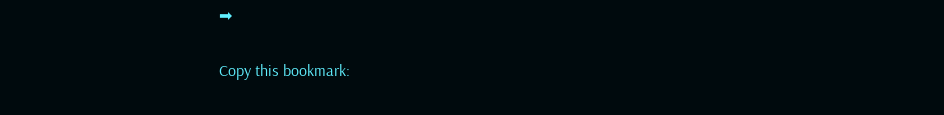➡

Copy this bookmark: